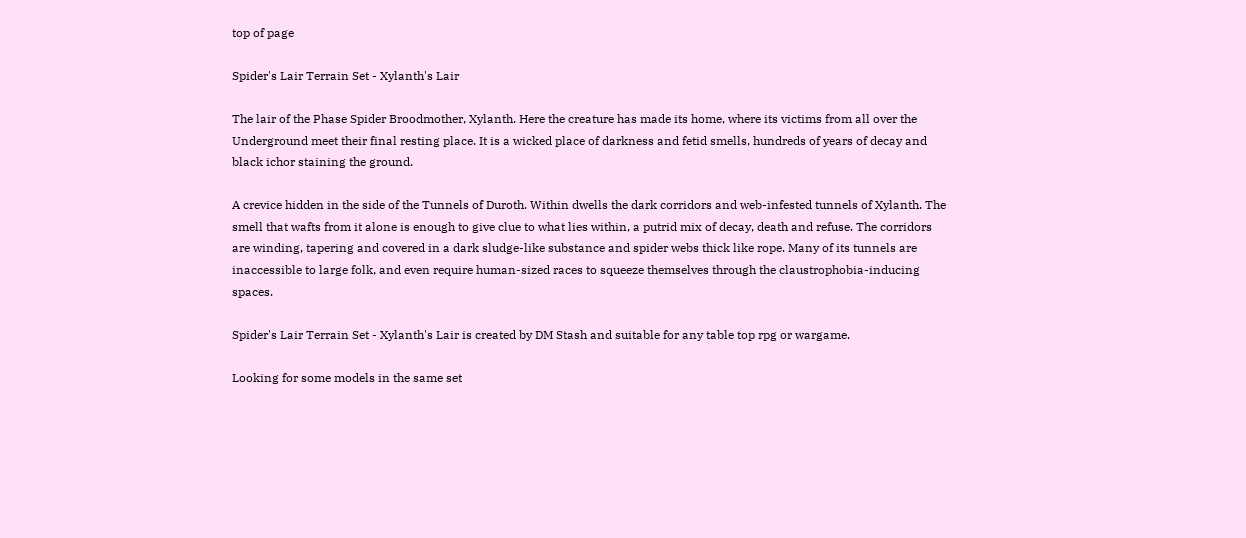top of page

Spider's Lair Terrain Set - Xylanth's Lair

The lair of the Phase Spider Broodmother, Xylanth. Here the creature has made its home, where its victims from all over the Underground meet their final resting place. It is a wicked place of darkness and fetid smells, hundreds of years of decay and black ichor staining the ground.

A crevice hidden in the side of the Tunnels of Duroth. Within dwells the dark corridors and web-infested tunnels of Xylanth. The smell that wafts from it alone is enough to give clue to what lies within, a putrid mix of decay, death and refuse. The corridors are winding, tapering and covered in a dark sludge-like substance and spider webs thick like rope. Many of its tunnels are inaccessible to large folk, and even require human-sized races to squeeze themselves through the claustrophobia-inducing spaces.

Spider's Lair Terrain Set - Xylanth's Lair is created by DM Stash and suitable for any table top rpg or wargame.

Looking for some models in the same set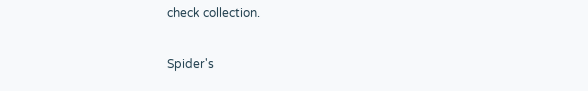check collection.

Spider's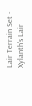Lair Terrain Set - Xylanth's Lair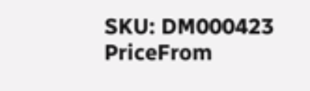SKU: DM000423
PriceFrom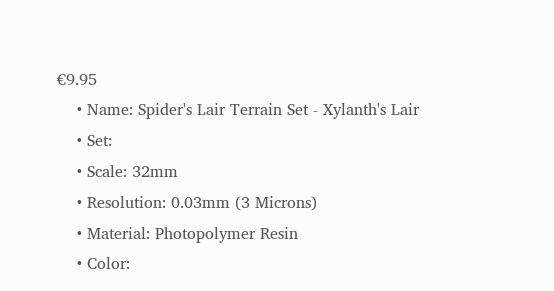€9.95
    • Name: Spider's Lair Terrain Set - Xylanth's Lair
    • Set:
    • Scale: 32mm
    • Resolution: 0.03mm (3 Microns)
    • Material: Photopolymer Resin
    • Color: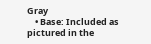Gray
    • Base: Included as pictured in the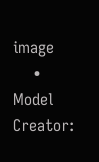image
    • Model Creator: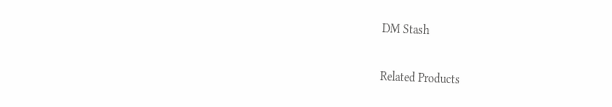DM Stash

Related Products